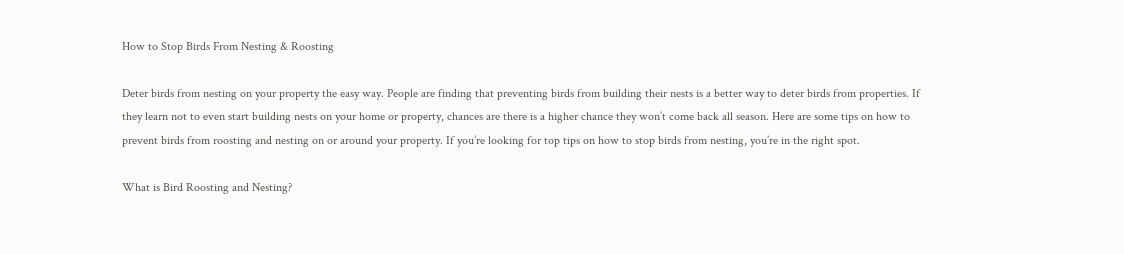How to Stop Birds From Nesting & Roosting

Deter birds from nesting on your property the easy way. People are finding that preventing birds from building their nests is a better way to deter birds from properties. If they learn not to even start building nests on your home or property, chances are there is a higher chance they won’t come back all season. Here are some tips on how to prevent birds from roosting and nesting on or around your property. If you’re looking for top tips on how to stop birds from nesting, you’re in the right spot.

What is Bird Roosting and Nesting?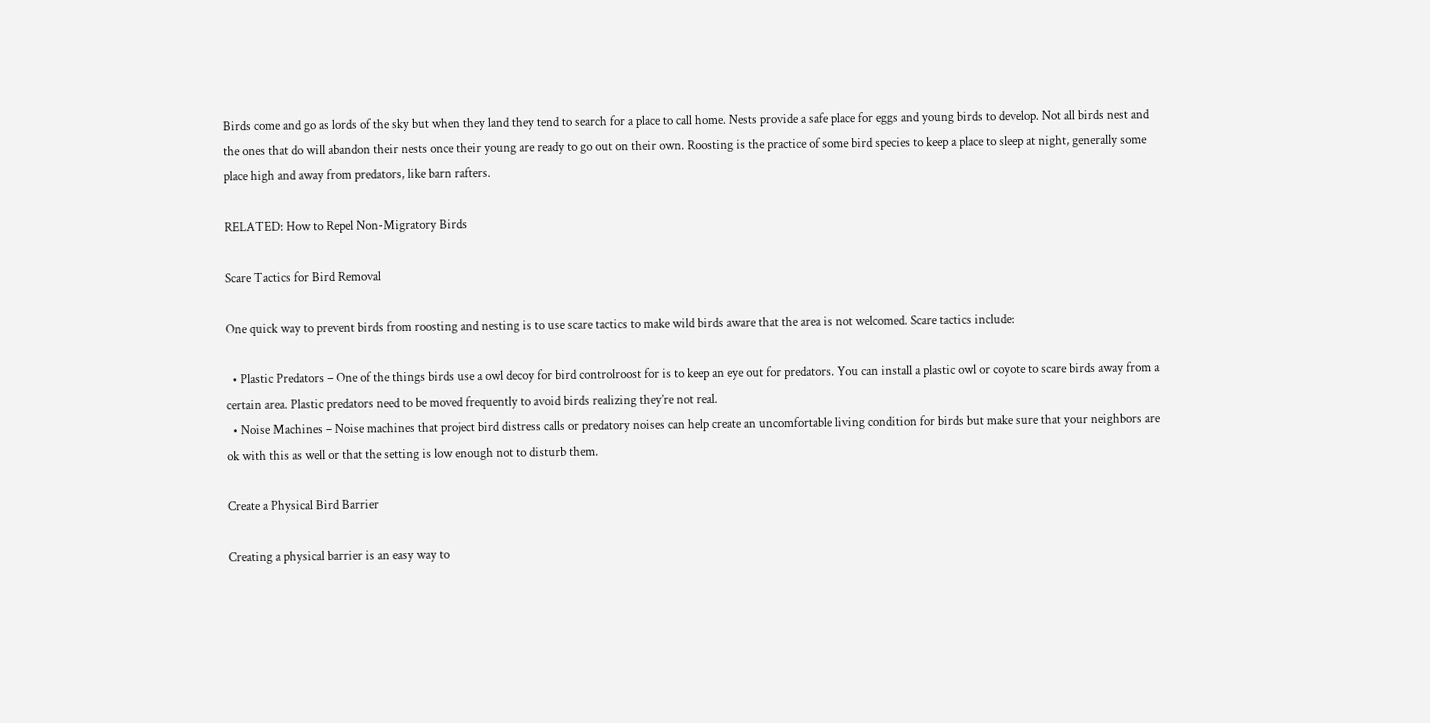Birds come and go as lords of the sky but when they land they tend to search for a place to call home. Nests provide a safe place for eggs and young birds to develop. Not all birds nest and the ones that do will abandon their nests once their young are ready to go out on their own. Roosting is the practice of some bird species to keep a place to sleep at night, generally some place high and away from predators, like barn rafters.

RELATED: How to Repel Non-Migratory Birds

Scare Tactics for Bird Removal

One quick way to prevent birds from roosting and nesting is to use scare tactics to make wild birds aware that the area is not welcomed. Scare tactics include:

  • Plastic Predators – One of the things birds use a owl decoy for bird controlroost for is to keep an eye out for predators. You can install a plastic owl or coyote to scare birds away from a certain area. Plastic predators need to be moved frequently to avoid birds realizing they’re not real.
  • Noise Machines – Noise machines that project bird distress calls or predatory noises can help create an uncomfortable living condition for birds but make sure that your neighbors are ok with this as well or that the setting is low enough not to disturb them.

Create a Physical Bird Barrier

Creating a physical barrier is an easy way to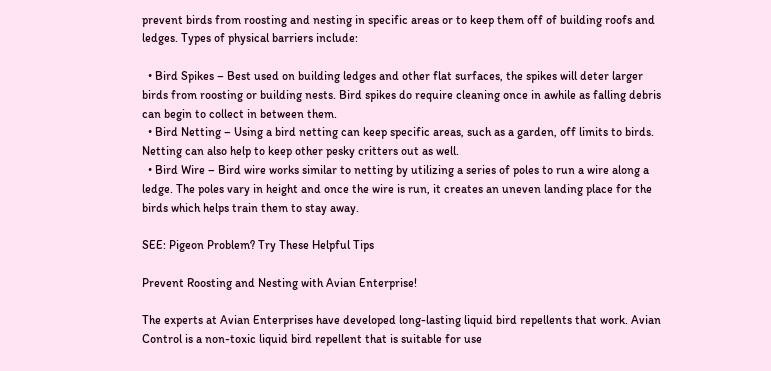prevent birds from roosting and nesting in specific areas or to keep them off of building roofs and ledges. Types of physical barriers include:

  • Bird Spikes – Best used on building ledges and other flat surfaces, the spikes will deter larger birds from roosting or building nests. Bird spikes do require cleaning once in awhile as falling debris can begin to collect in between them.
  • Bird Netting – Using a bird netting can keep specific areas, such as a garden, off limits to birds. Netting can also help to keep other pesky critters out as well.
  • Bird Wire – Bird wire works similar to netting by utilizing a series of poles to run a wire along a ledge. The poles vary in height and once the wire is run, it creates an uneven landing place for the birds which helps train them to stay away.

SEE: Pigeon Problem? Try These Helpful Tips

Prevent Roosting and Nesting with Avian Enterprise!

The experts at Avian Enterprises have developed long-lasting liquid bird repellents that work. Avian Control is a non-toxic liquid bird repellent that is suitable for use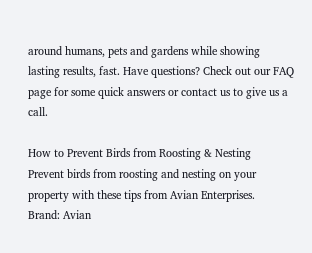around humans, pets and gardens while showing lasting results, fast. Have questions? Check out our FAQ page for some quick answers or contact us to give us a call.

How to Prevent Birds from Roosting & Nesting
Prevent birds from roosting and nesting on your property with these tips from Avian Enterprises.
Brand: Avian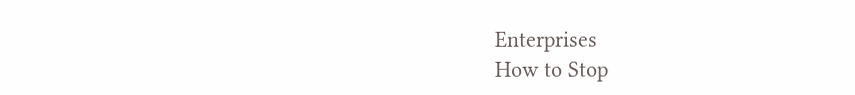Enterprises
How to Stop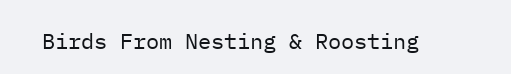Birds From Nesting & Roosting